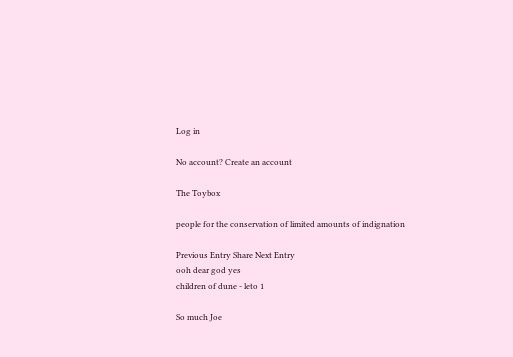Log in

No account? Create an account

The Toybox

people for the conservation of limited amounts of indignation

Previous Entry Share Next Entry
ooh dear god yes
children of dune - leto 1

So much Joe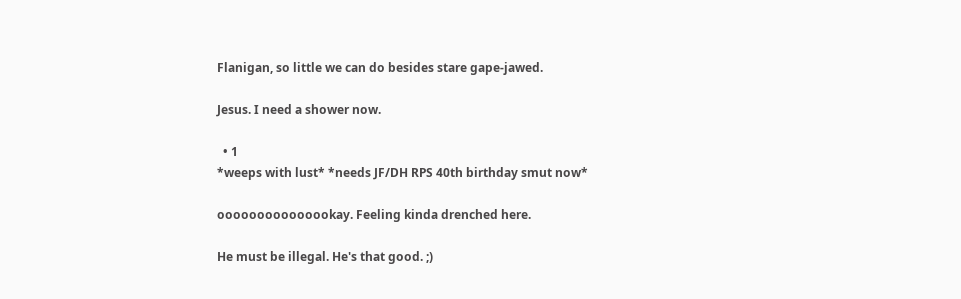Flanigan, so little we can do besides stare gape-jawed.

Jesus. I need a shower now.

  • 1
*weeps with lust* *needs JF/DH RPS 40th birthday smut now*

ooooooooooooookay. Feeling kinda drenched here.

He must be illegal. He's that good. ;)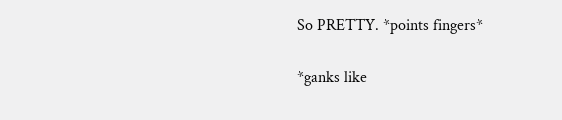So PRETTY. *points fingers*

*ganks like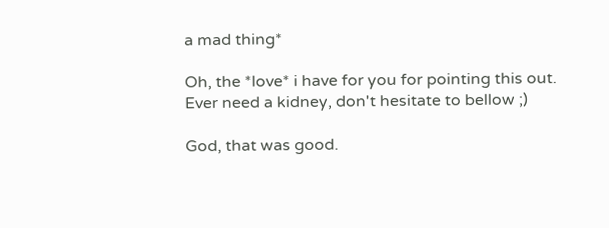a mad thing*

Oh, the *love* i have for you for pointing this out. Ever need a kidney, don't hesitate to bellow ;)

God, that was good.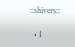::shivers::

  • 1